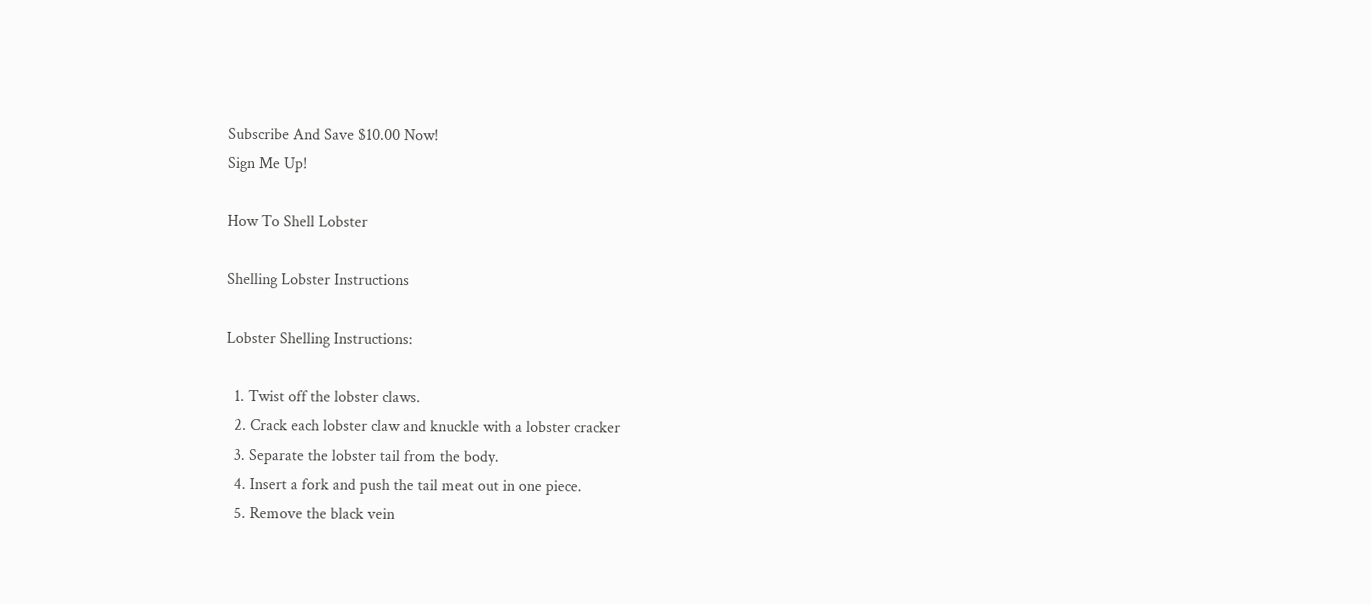Subscribe And Save $10.00 Now!
Sign Me Up!

How To Shell Lobster

Shelling Lobster Instructions

Lobster Shelling Instructions:

  1. Twist off the lobster claws.
  2. Crack each lobster claw and knuckle with a lobster cracker
  3. Separate the lobster tail from the body.
  4. Insert a fork and push the tail meat out in one piece.
  5. Remove the black vein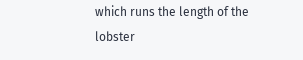which runs the length of the lobster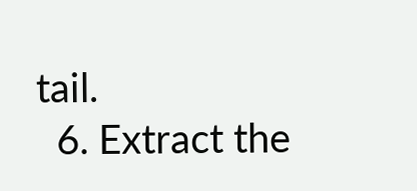tail.
  6. Extract the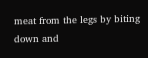meat from the legs by biting down and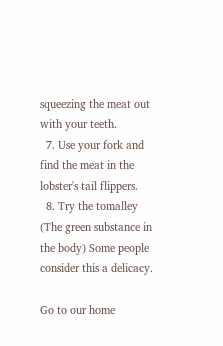squeezing the meat out with your teeth.
  7. Use your fork and find the meat in the lobster's tail flippers.
  8. Try the tomalley (The green substance in the body) Some people consider this a delicacy.

Go to our home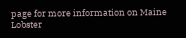page for more information on Maine Lobster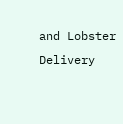and Lobster Delivery